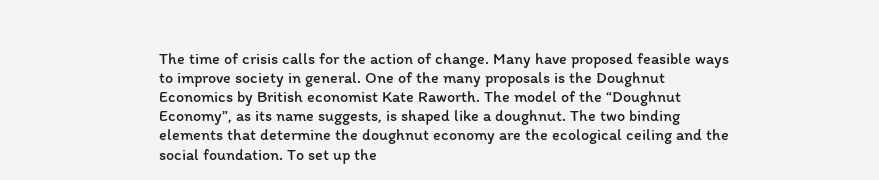The time of crisis calls for the action of change. Many have proposed feasible ways to improve society in general. One of the many proposals is the Doughnut Economics by British economist Kate Raworth. The model of the “Doughnut Economy”, as its name suggests, is shaped like a doughnut. The two binding elements that determine the doughnut economy are the ecological ceiling and the social foundation. To set up the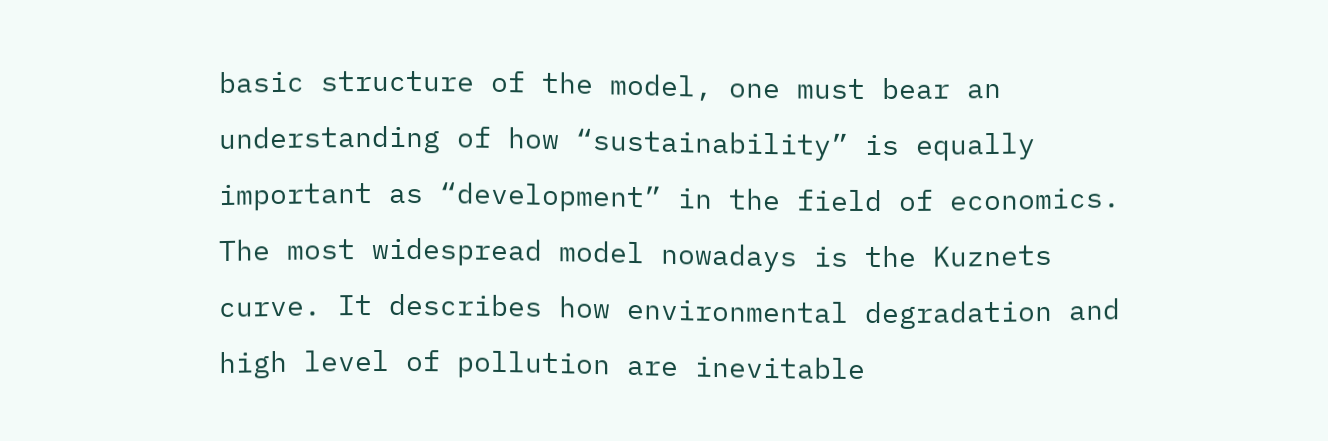basic structure of the model, one must bear an understanding of how “sustainability” is equally important as “development” in the field of economics. The most widespread model nowadays is the Kuznets curve. It describes how environmental degradation and high level of pollution are inevitable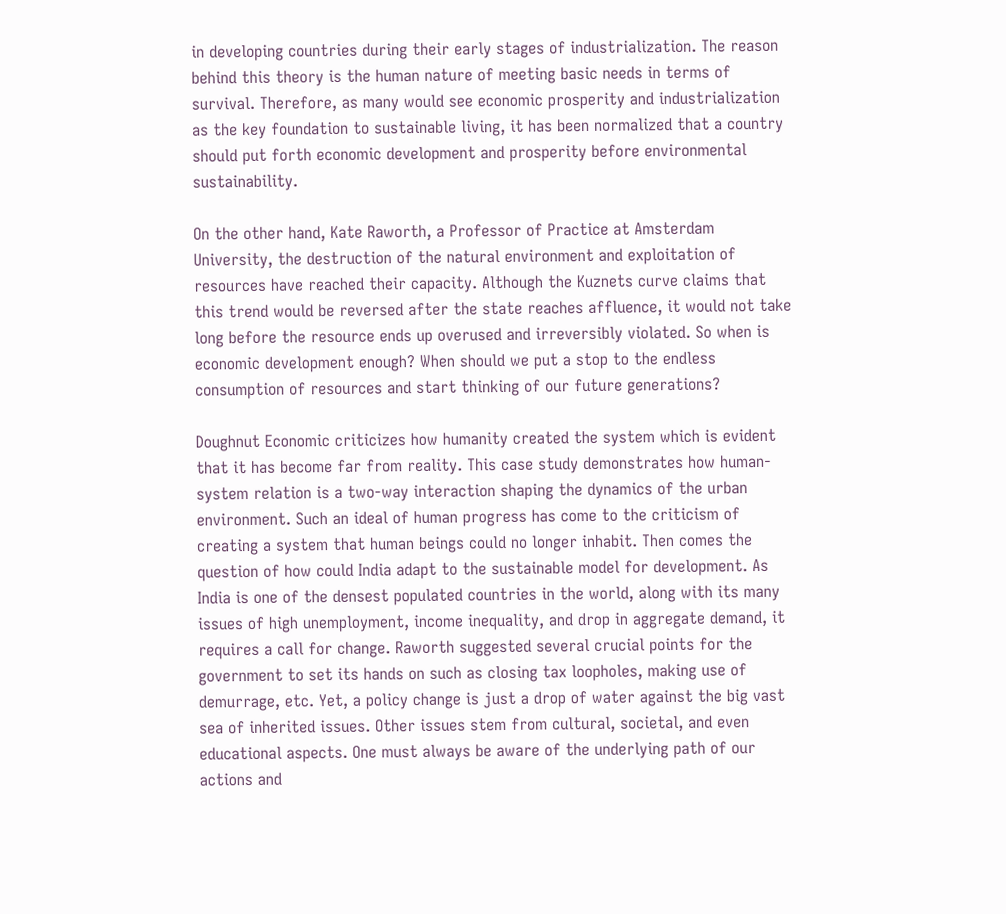in developing countries during their early stages of industrialization. The reason behind this theory is the human nature of meeting basic needs in terms of survival. Therefore, as many would see economic prosperity and industrialization as the key foundation to sustainable living, it has been normalized that a country should put forth economic development and prosperity before environmental sustainability.

On the other hand, Kate Raworth, a Professor of Practice at Amsterdam University, the destruction of the natural environment and exploitation of resources have reached their capacity. Although the Kuznets curve claims that this trend would be reversed after the state reaches affluence, it would not take long before the resource ends up overused and irreversibly violated. So when is economic development enough? When should we put a stop to the endless consumption of resources and start thinking of our future generations?

Doughnut Economic criticizes how humanity created the system which is evident that it has become far from reality. This case study demonstrates how human-system relation is a two-way interaction shaping the dynamics of the urban environment. Such an ideal of human progress has come to the criticism of creating a system that human beings could no longer inhabit. Then comes the question of how could India adapt to the sustainable model for development. As India is one of the densest populated countries in the world, along with its many issues of high unemployment, income inequality, and drop in aggregate demand, it requires a call for change. Raworth suggested several crucial points for the government to set its hands on such as closing tax loopholes, making use of demurrage, etc. Yet, a policy change is just a drop of water against the big vast sea of inherited issues. Other issues stem from cultural, societal, and even educational aspects. One must always be aware of the underlying path of our actions and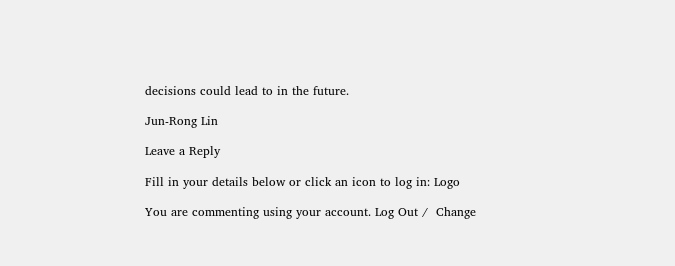decisions could lead to in the future.

Jun-Rong Lin

Leave a Reply

Fill in your details below or click an icon to log in: Logo

You are commenting using your account. Log Out /  Change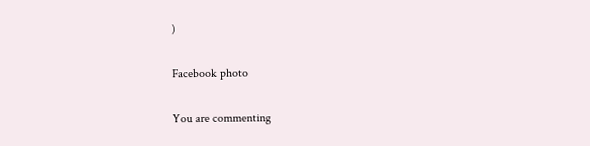)

Facebook photo

You are commenting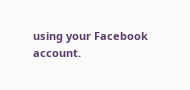using your Facebook account.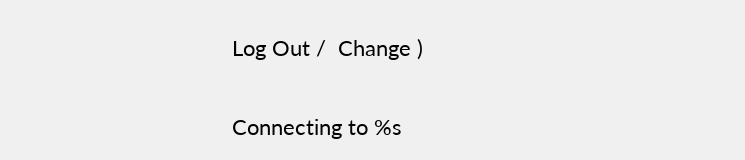Log Out /  Change )

Connecting to %s